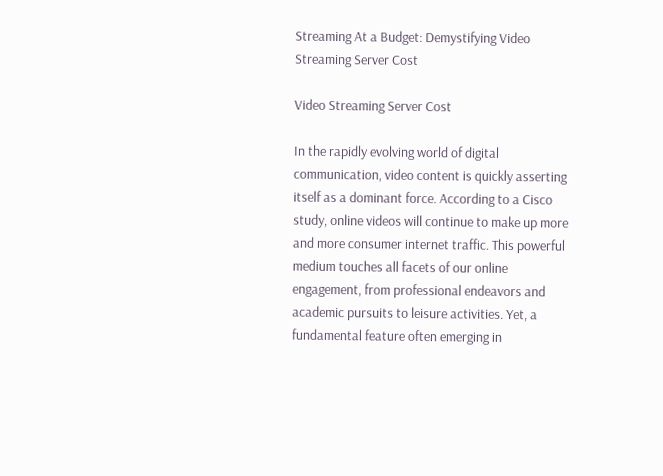Streaming At a Budget: Demystifying Video Streaming Server Cost

Video Streaming Server Cost

In the rapidly evolving world of digital communication, video content is quickly asserting itself as a dominant force. According to a Cisco study, online videos will continue to make up more and more consumer internet traffic. This powerful medium touches all facets of our online engagement, from professional endeavors and academic pursuits to leisure activities. Yet, a fundamental feature often emerging in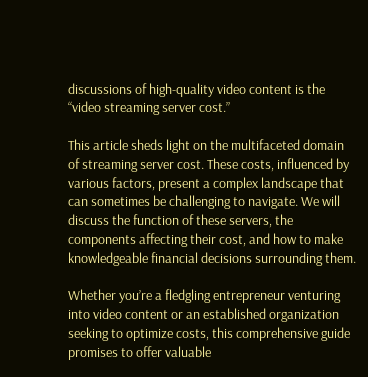discussions of high-quality video content is the “video streaming server cost.”

This article sheds light on the multifaceted domain of streaming server cost. These costs, influenced by various factors, present a complex landscape that can sometimes be challenging to navigate. We will discuss the function of these servers, the components affecting their cost, and how to make knowledgeable financial decisions surrounding them.

Whether you’re a fledgling entrepreneur venturing into video content or an established organization seeking to optimize costs, this comprehensive guide promises to offer valuable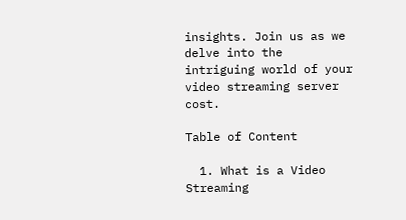insights. Join us as we delve into the intriguing world of your video streaming server cost.

Table of Content

  1. What is a Video Streaming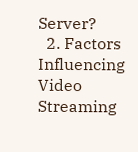Server?
  2. Factors Influencing Video Streaming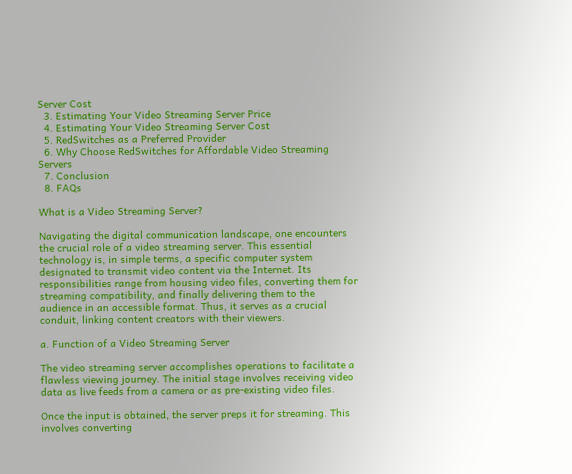Server Cost
  3. Estimating Your Video Streaming Server Price
  4. Estimating Your Video Streaming Server Cost
  5. RedSwitches as a Preferred Provider
  6. Why Choose RedSwitches for Affordable Video Streaming Servers
  7. Conclusion
  8. FAQs

What is a Video Streaming Server?

Navigating the digital communication landscape, one encounters the crucial role of a video streaming server. This essential technology is, in simple terms, a specific computer system designated to transmit video content via the Internet. Its responsibilities range from housing video files, converting them for streaming compatibility, and finally delivering them to the audience in an accessible format. Thus, it serves as a crucial conduit, linking content creators with their viewers.

a. Function of a Video Streaming Server

The video streaming server accomplishes operations to facilitate a flawless viewing journey. The initial stage involves receiving video data as live feeds from a camera or as pre-existing video files.

Once the input is obtained, the server preps it for streaming. This involves converting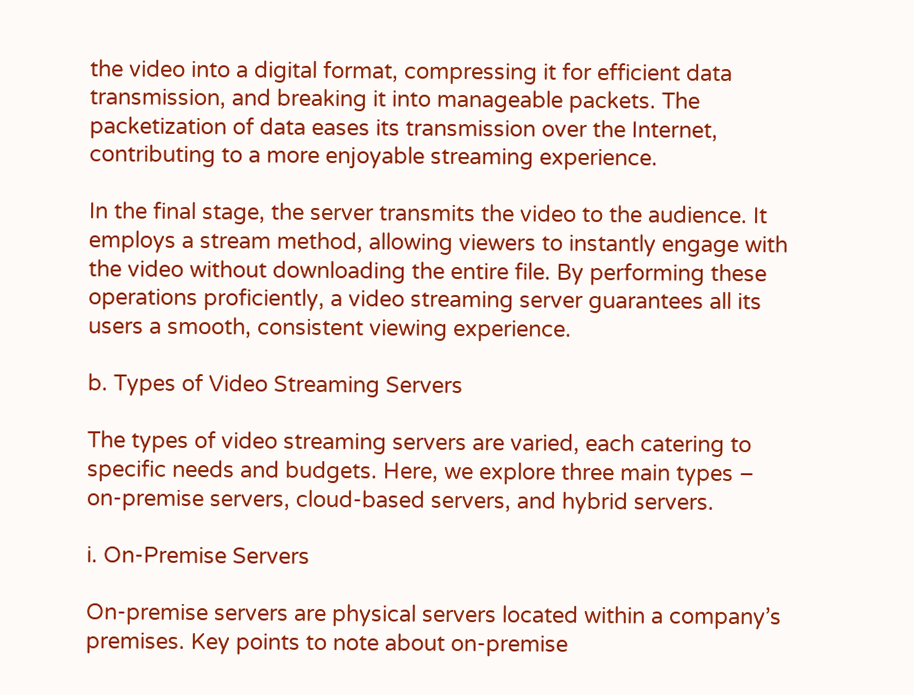the video into a digital format, compressing it for efficient data transmission, and breaking it into manageable packets. The packetization of data eases its transmission over the Internet, contributing to a more enjoyable streaming experience.

In the final stage, the server transmits the video to the audience. It employs a stream method, allowing viewers to instantly engage with the video without downloading the entire file. By performing these operations proficiently, a video streaming server guarantees all its users a smooth, consistent viewing experience.

b. Types of Video Streaming Servers

The types of video streaming servers are varied, each catering to specific needs and budgets. Here, we explore three main types – on-premise servers, cloud-based servers, and hybrid servers.

i. On-Premise Servers

On-premise servers are physical servers located within a company’s premises. Key points to note about on-premise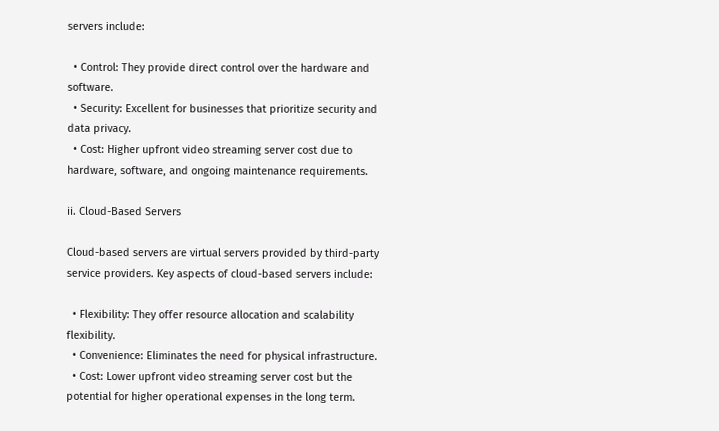servers include:

  • Control: They provide direct control over the hardware and software.
  • Security: Excellent for businesses that prioritize security and data privacy.
  • Cost: Higher upfront video streaming server cost due to hardware, software, and ongoing maintenance requirements.

ii. Cloud-Based Servers

Cloud-based servers are virtual servers provided by third-party service providers. Key aspects of cloud-based servers include:

  • Flexibility: They offer resource allocation and scalability flexibility.
  • Convenience: Eliminates the need for physical infrastructure.
  • Cost: Lower upfront video streaming server cost but the potential for higher operational expenses in the long term.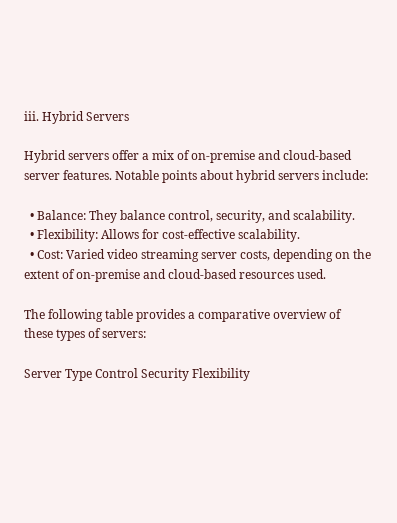iii. Hybrid Servers

Hybrid servers offer a mix of on-premise and cloud-based server features. Notable points about hybrid servers include:

  • Balance: They balance control, security, and scalability.
  • Flexibility: Allows for cost-effective scalability.
  • Cost: Varied video streaming server costs, depending on the extent of on-premise and cloud-based resources used.

The following table provides a comparative overview of these types of servers:

Server Type Control Security Flexibility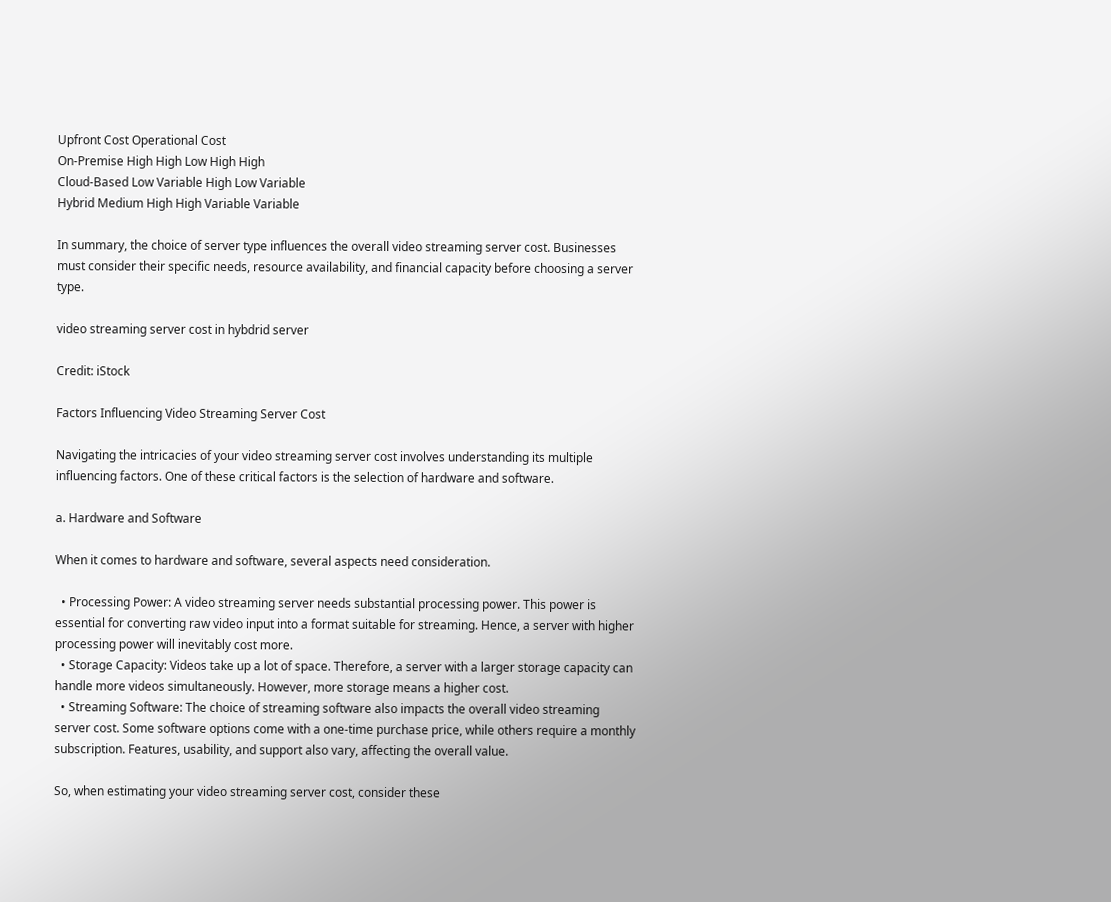Upfront Cost Operational Cost
On-Premise High High Low High High
Cloud-Based Low Variable High Low Variable
Hybrid Medium High High Variable Variable

In summary, the choice of server type influences the overall video streaming server cost. Businesses must consider their specific needs, resource availability, and financial capacity before choosing a server type.

video streaming server cost in hybdrid server

Credit: iStock

Factors Influencing Video Streaming Server Cost

Navigating the intricacies of your video streaming server cost involves understanding its multiple influencing factors. One of these critical factors is the selection of hardware and software.

a. Hardware and Software

When it comes to hardware and software, several aspects need consideration.

  • Processing Power: A video streaming server needs substantial processing power. This power is essential for converting raw video input into a format suitable for streaming. Hence, a server with higher processing power will inevitably cost more.
  • Storage Capacity: Videos take up a lot of space. Therefore, a server with a larger storage capacity can handle more videos simultaneously. However, more storage means a higher cost.
  • Streaming Software: The choice of streaming software also impacts the overall video streaming server cost. Some software options come with a one-time purchase price, while others require a monthly subscription. Features, usability, and support also vary, affecting the overall value.

So, when estimating your video streaming server cost, consider these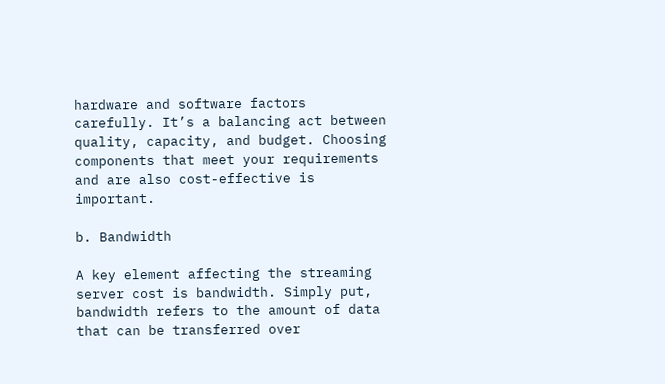hardware and software factors carefully. It’s a balancing act between quality, capacity, and budget. Choosing components that meet your requirements and are also cost-effective is important.

b. Bandwidth

A key element affecting the streaming server cost is bandwidth. Simply put, bandwidth refers to the amount of data that can be transferred over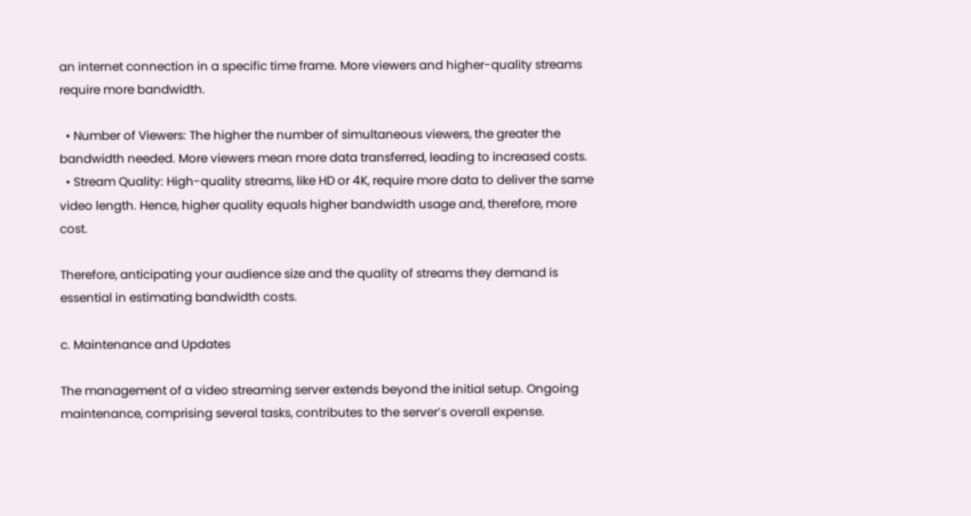an internet connection in a specific time frame. More viewers and higher-quality streams require more bandwidth.

  • Number of Viewers: The higher the number of simultaneous viewers, the greater the bandwidth needed. More viewers mean more data transferred, leading to increased costs.
  • Stream Quality: High-quality streams, like HD or 4K, require more data to deliver the same video length. Hence, higher quality equals higher bandwidth usage and, therefore, more cost.

Therefore, anticipating your audience size and the quality of streams they demand is essential in estimating bandwidth costs.

c. Maintenance and Updates

The management of a video streaming server extends beyond the initial setup. Ongoing maintenance, comprising several tasks, contributes to the server’s overall expense.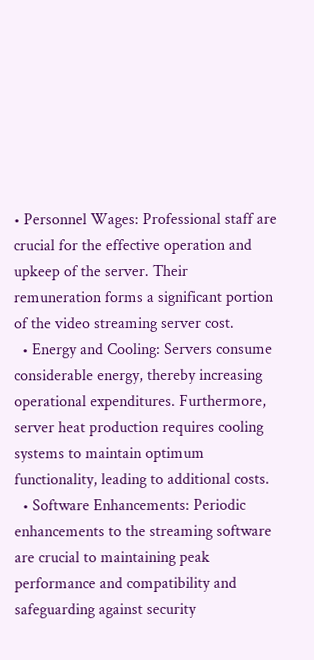• Personnel Wages: Professional staff are crucial for the effective operation and upkeep of the server. Their remuneration forms a significant portion of the video streaming server cost.
  • Energy and Cooling: Servers consume considerable energy, thereby increasing operational expenditures. Furthermore, server heat production requires cooling systems to maintain optimum functionality, leading to additional costs.
  • Software Enhancements: Periodic enhancements to the streaming software are crucial to maintaining peak performance and compatibility and safeguarding against security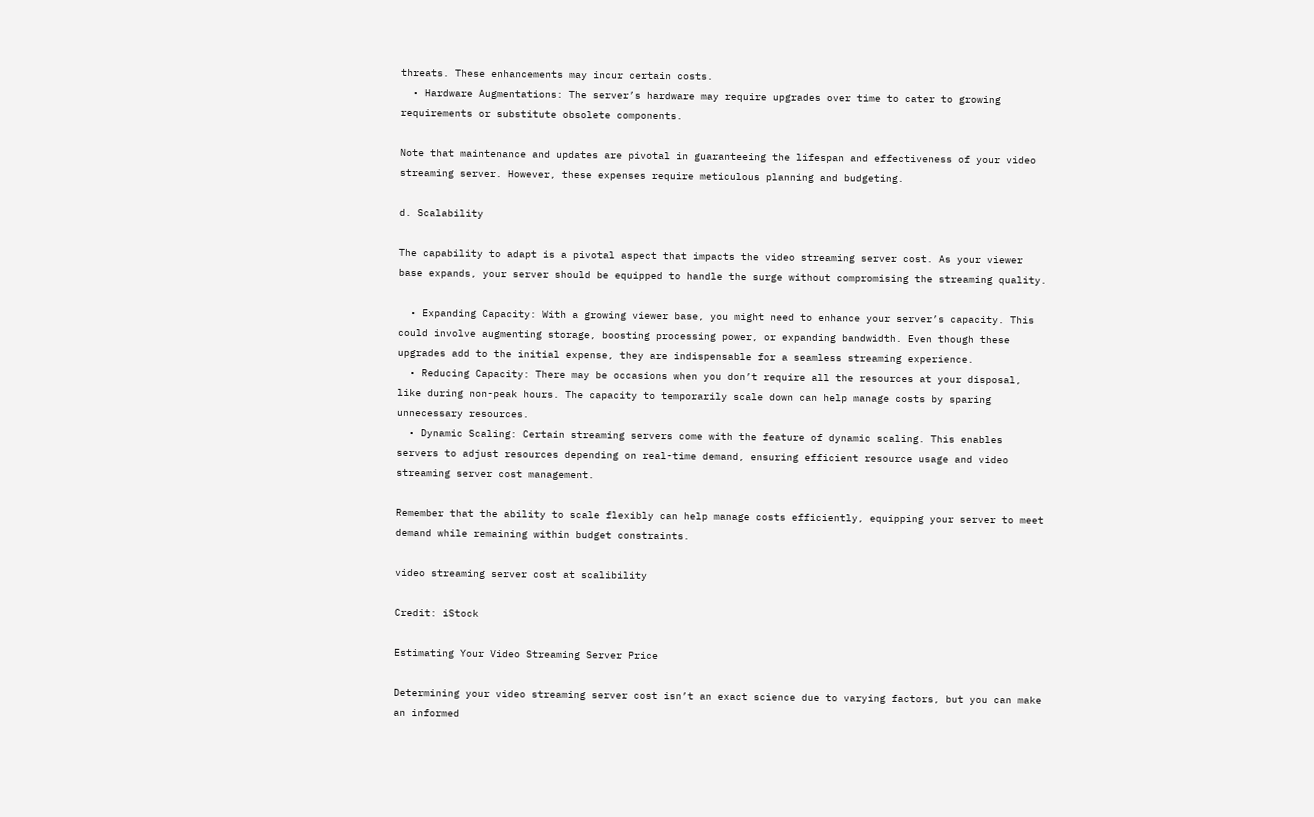threats. These enhancements may incur certain costs.
  • Hardware Augmentations: The server’s hardware may require upgrades over time to cater to growing requirements or substitute obsolete components.

Note that maintenance and updates are pivotal in guaranteeing the lifespan and effectiveness of your video streaming server. However, these expenses require meticulous planning and budgeting.

d. Scalability

The capability to adapt is a pivotal aspect that impacts the video streaming server cost. As your viewer base expands, your server should be equipped to handle the surge without compromising the streaming quality.

  • Expanding Capacity: With a growing viewer base, you might need to enhance your server’s capacity. This could involve augmenting storage, boosting processing power, or expanding bandwidth. Even though these upgrades add to the initial expense, they are indispensable for a seamless streaming experience.
  • Reducing Capacity: There may be occasions when you don’t require all the resources at your disposal, like during non-peak hours. The capacity to temporarily scale down can help manage costs by sparing unnecessary resources.
  • Dynamic Scaling: Certain streaming servers come with the feature of dynamic scaling. This enables servers to adjust resources depending on real-time demand, ensuring efficient resource usage and video streaming server cost management.

Remember that the ability to scale flexibly can help manage costs efficiently, equipping your server to meet demand while remaining within budget constraints.

video streaming server cost at scalibility

Credit: iStock

Estimating Your Video Streaming Server Price

Determining your video streaming server cost isn’t an exact science due to varying factors, but you can make an informed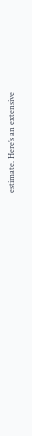estimate. Here’s an extensive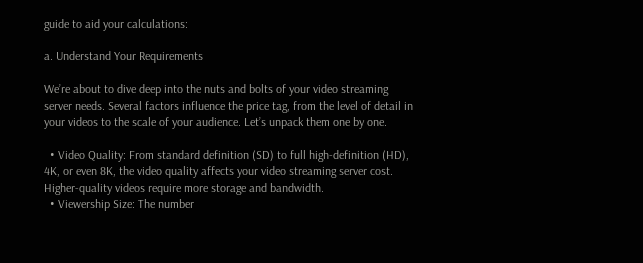guide to aid your calculations:

a. Understand Your Requirements

We’re about to dive deep into the nuts and bolts of your video streaming server needs. Several factors influence the price tag, from the level of detail in your videos to the scale of your audience. Let’s unpack them one by one.

  • Video Quality: From standard definition (SD) to full high-definition (HD), 4K, or even 8K, the video quality affects your video streaming server cost. Higher-quality videos require more storage and bandwidth.
  • Viewership Size: The number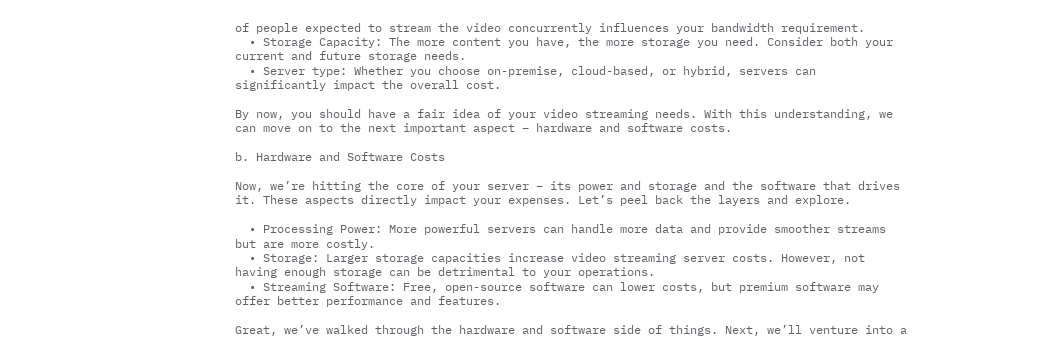of people expected to stream the video concurrently influences your bandwidth requirement.
  • Storage Capacity: The more content you have, the more storage you need. Consider both your current and future storage needs.
  • Server type: Whether you choose on-premise, cloud-based, or hybrid, servers can significantly impact the overall cost.

By now, you should have a fair idea of your video streaming needs. With this understanding, we can move on to the next important aspect – hardware and software costs.

b. Hardware and Software Costs

Now, we’re hitting the core of your server – its power and storage and the software that drives it. These aspects directly impact your expenses. Let’s peel back the layers and explore.

  • Processing Power: More powerful servers can handle more data and provide smoother streams but are more costly.
  • Storage: Larger storage capacities increase video streaming server costs. However, not having enough storage can be detrimental to your operations.
  • Streaming Software: Free, open-source software can lower costs, but premium software may offer better performance and features.

Great, we’ve walked through the hardware and software side of things. Next, we’ll venture into a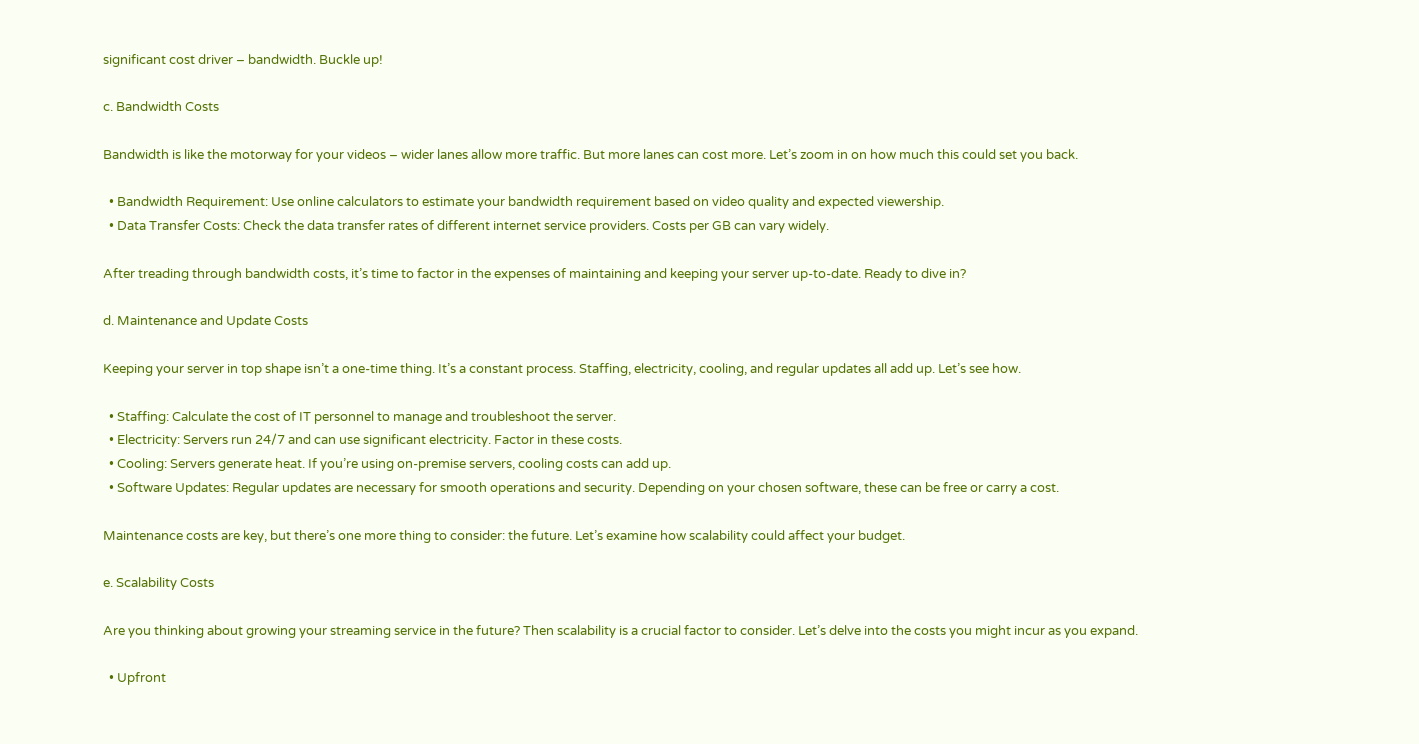significant cost driver – bandwidth. Buckle up!

c. Bandwidth Costs

Bandwidth is like the motorway for your videos – wider lanes allow more traffic. But more lanes can cost more. Let’s zoom in on how much this could set you back.

  • Bandwidth Requirement: Use online calculators to estimate your bandwidth requirement based on video quality and expected viewership.
  • Data Transfer Costs: Check the data transfer rates of different internet service providers. Costs per GB can vary widely.

After treading through bandwidth costs, it’s time to factor in the expenses of maintaining and keeping your server up-to-date. Ready to dive in?

d. Maintenance and Update Costs

Keeping your server in top shape isn’t a one-time thing. It’s a constant process. Staffing, electricity, cooling, and regular updates all add up. Let’s see how.

  • Staffing: Calculate the cost of IT personnel to manage and troubleshoot the server.
  • Electricity: Servers run 24/7 and can use significant electricity. Factor in these costs.
  • Cooling: Servers generate heat. If you’re using on-premise servers, cooling costs can add up.
  • Software Updates: Regular updates are necessary for smooth operations and security. Depending on your chosen software, these can be free or carry a cost.

Maintenance costs are key, but there’s one more thing to consider: the future. Let’s examine how scalability could affect your budget.

e. Scalability Costs

Are you thinking about growing your streaming service in the future? Then scalability is a crucial factor to consider. Let’s delve into the costs you might incur as you expand.

  • Upfront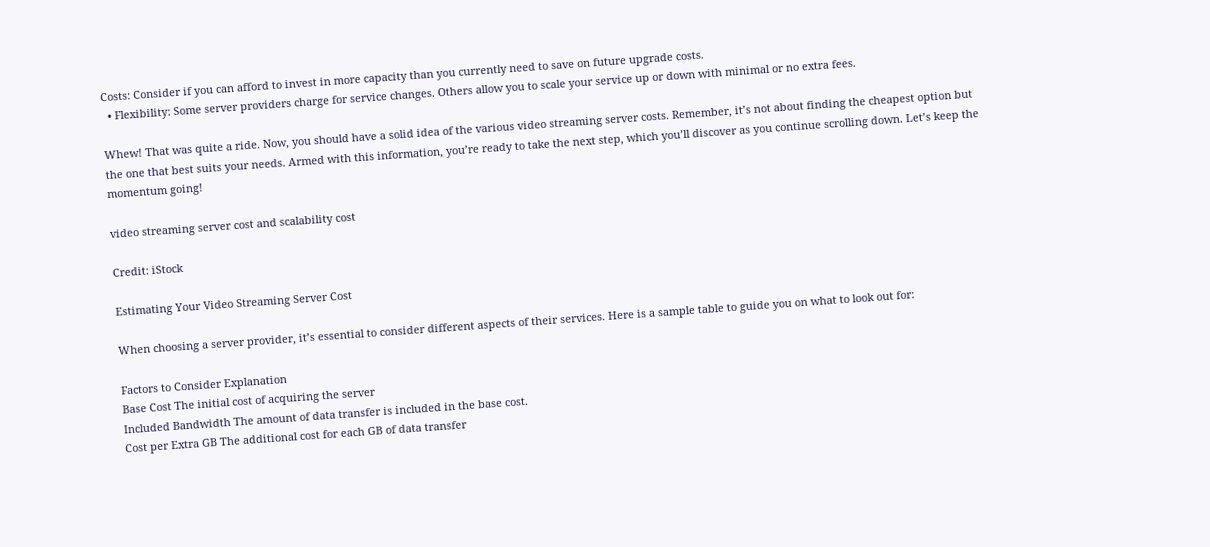Costs: Consider if you can afford to invest in more capacity than you currently need to save on future upgrade costs.
  • Flexibility: Some server providers charge for service changes. Others allow you to scale your service up or down with minimal or no extra fees.

Whew! That was quite a ride. Now, you should have a solid idea of the various video streaming server costs. Remember, it’s not about finding the cheapest option but the one that best suits your needs. Armed with this information, you’re ready to take the next step, which you’ll discover as you continue scrolling down. Let’s keep the momentum going!

video streaming server cost and scalability cost

Credit: iStock

Estimating Your Video Streaming Server Cost

When choosing a server provider, it’s essential to consider different aspects of their services. Here is a sample table to guide you on what to look out for:

Factors to Consider Explanation
Base Cost The initial cost of acquiring the server
Included Bandwidth The amount of data transfer is included in the base cost.
Cost per Extra GB The additional cost for each GB of data transfer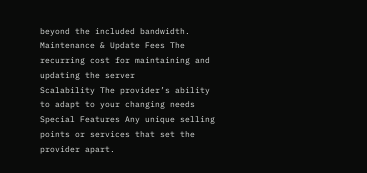beyond the included bandwidth.
Maintenance & Update Fees The recurring cost for maintaining and updating the server
Scalability The provider’s ability to adapt to your changing needs
Special Features Any unique selling points or services that set the provider apart.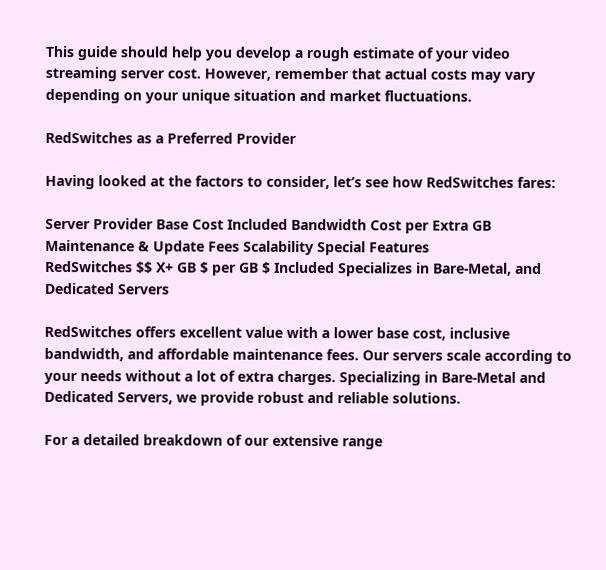This guide should help you develop a rough estimate of your video streaming server cost. However, remember that actual costs may vary depending on your unique situation and market fluctuations.

RedSwitches as a Preferred Provider

Having looked at the factors to consider, let’s see how RedSwitches fares:

Server Provider Base Cost Included Bandwidth Cost per Extra GB Maintenance & Update Fees Scalability Special Features
RedSwitches $$ X+ GB $ per GB $ Included Specializes in Bare-Metal, and Dedicated Servers

RedSwitches offers excellent value with a lower base cost, inclusive bandwidth, and affordable maintenance fees. Our servers scale according to your needs without a lot of extra charges. Specializing in Bare-Metal and Dedicated Servers, we provide robust and reliable solutions.

For a detailed breakdown of our extensive range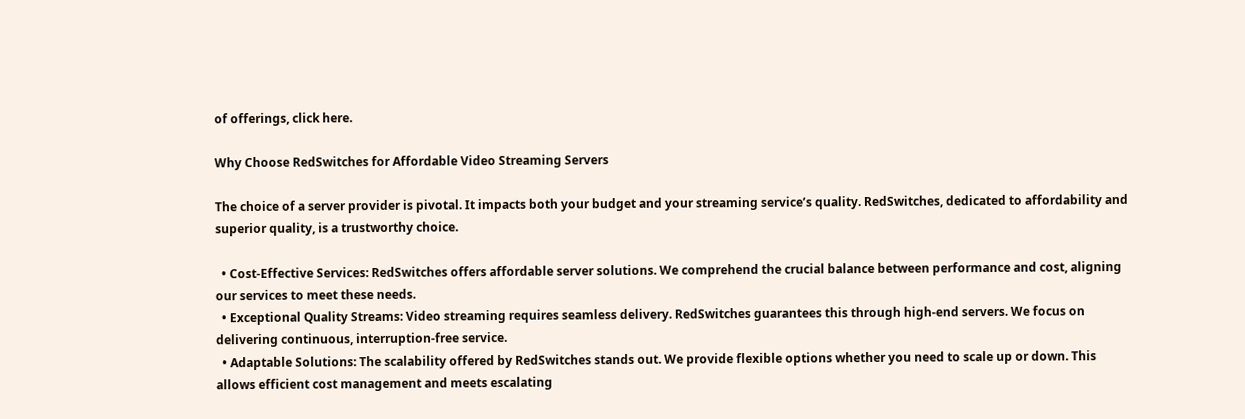of offerings, click here.

Why Choose RedSwitches for Affordable Video Streaming Servers

The choice of a server provider is pivotal. It impacts both your budget and your streaming service’s quality. RedSwitches, dedicated to affordability and superior quality, is a trustworthy choice.

  • Cost-Effective Services: RedSwitches offers affordable server solutions. We comprehend the crucial balance between performance and cost, aligning our services to meet these needs.
  • Exceptional Quality Streams: Video streaming requires seamless delivery. RedSwitches guarantees this through high-end servers. We focus on delivering continuous, interruption-free service.
  • Adaptable Solutions: The scalability offered by RedSwitches stands out. We provide flexible options whether you need to scale up or down. This allows efficient cost management and meets escalating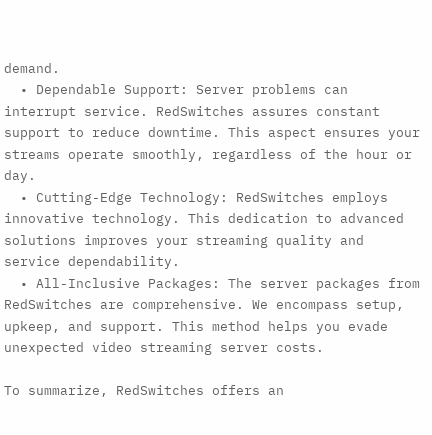demand.
  • Dependable Support: Server problems can interrupt service. RedSwitches assures constant support to reduce downtime. This aspect ensures your streams operate smoothly, regardless of the hour or day.
  • Cutting-Edge Technology: RedSwitches employs innovative technology. This dedication to advanced solutions improves your streaming quality and service dependability.
  • All-Inclusive Packages: The server packages from RedSwitches are comprehensive. We encompass setup, upkeep, and support. This method helps you evade unexpected video streaming server costs.

To summarize, RedSwitches offers an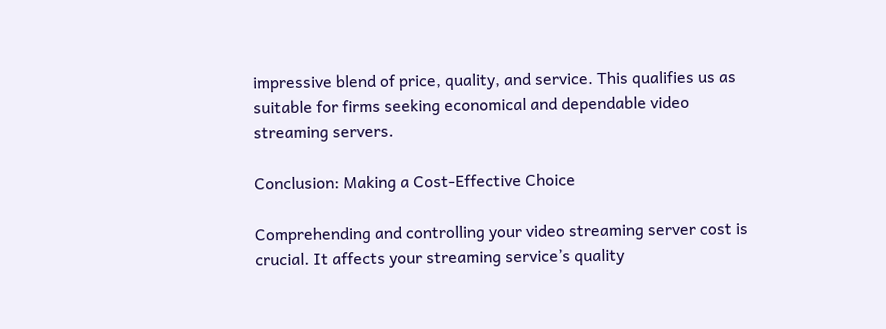impressive blend of price, quality, and service. This qualifies us as suitable for firms seeking economical and dependable video streaming servers.

Conclusion: Making a Cost-Effective Choice

Comprehending and controlling your video streaming server cost is crucial. It affects your streaming service’s quality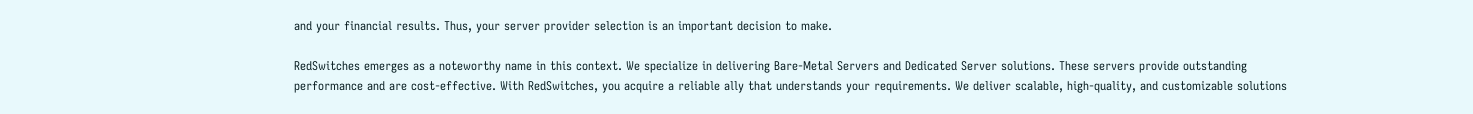and your financial results. Thus, your server provider selection is an important decision to make.

RedSwitches emerges as a noteworthy name in this context. We specialize in delivering Bare-Metal Servers and Dedicated Server solutions. These servers provide outstanding performance and are cost-effective. With RedSwitches, you acquire a reliable ally that understands your requirements. We deliver scalable, high-quality, and customizable solutions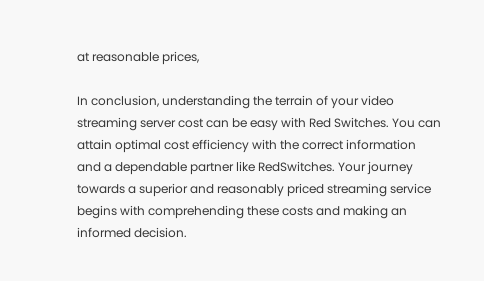at reasonable prices,

In conclusion, understanding the terrain of your video streaming server cost can be easy with Red Switches. You can attain optimal cost efficiency with the correct information and a dependable partner like RedSwitches. Your journey towards a superior and reasonably priced streaming service begins with comprehending these costs and making an informed decision.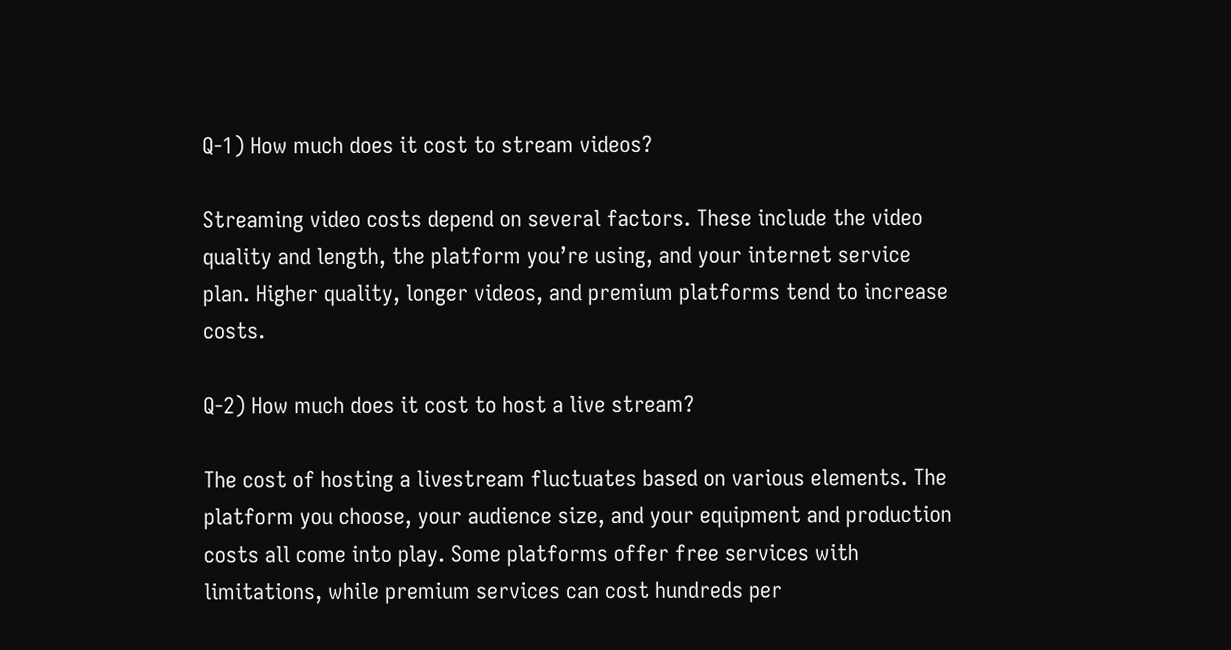Q-1) How much does it cost to stream videos?

Streaming video costs depend on several factors. These include the video quality and length, the platform you’re using, and your internet service plan. Higher quality, longer videos, and premium platforms tend to increase costs.

Q-2) How much does it cost to host a live stream?

The cost of hosting a livestream fluctuates based on various elements. The platform you choose, your audience size, and your equipment and production costs all come into play. Some platforms offer free services with limitations, while premium services can cost hundreds per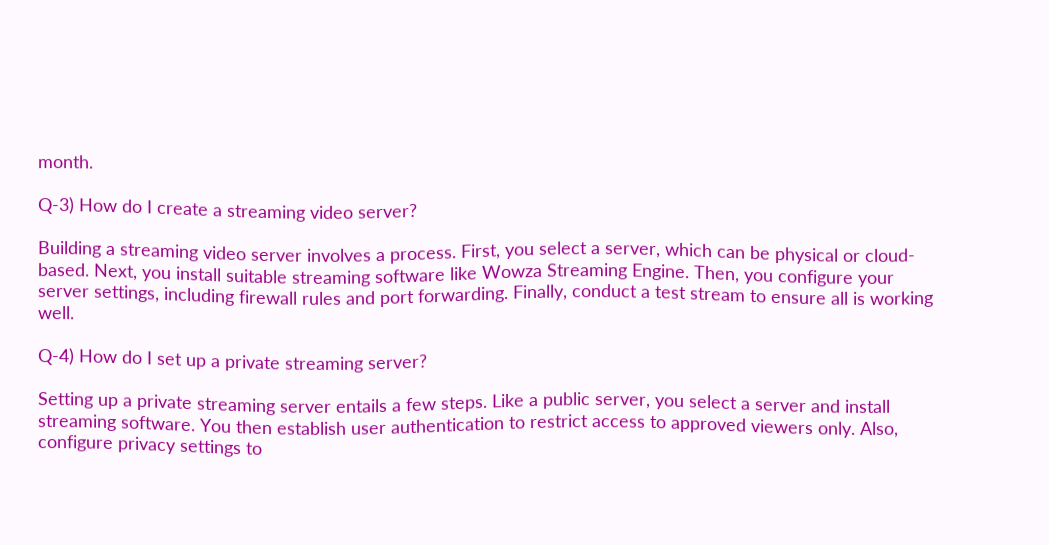month.

Q-3) How do I create a streaming video server?

Building a streaming video server involves a process. First, you select a server, which can be physical or cloud-based. Next, you install suitable streaming software like Wowza Streaming Engine. Then, you configure your server settings, including firewall rules and port forwarding. Finally, conduct a test stream to ensure all is working well.

Q-4) How do I set up a private streaming server?

Setting up a private streaming server entails a few steps. Like a public server, you select a server and install streaming software. You then establish user authentication to restrict access to approved viewers only. Also, configure privacy settings to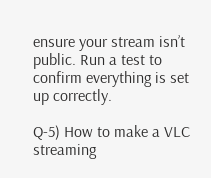ensure your stream isn’t public. Run a test to confirm everything is set up correctly.

Q-5) How to make a VLC streaming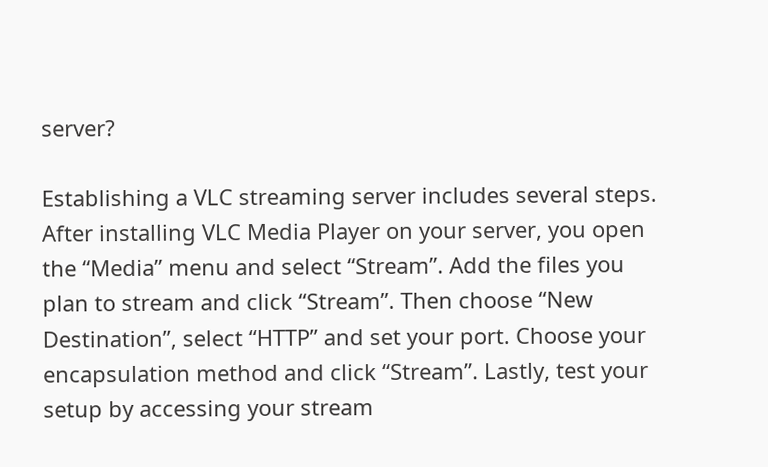server?

Establishing a VLC streaming server includes several steps. After installing VLC Media Player on your server, you open the “Media” menu and select “Stream”. Add the files you plan to stream and click “Stream”. Then choose “New Destination”, select “HTTP” and set your port. Choose your encapsulation method and click “Stream”. Lastly, test your setup by accessing your stream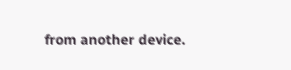from another device.